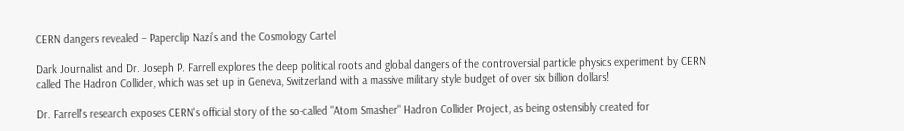CERN dangers revealed – Paperclip Nazi’s and the Cosmology Cartel

Dark Journalist and Dr. Joseph P. Farrell explores the deep political roots and global dangers of the controversial particle physics experiment by CERN called The Hadron Collider, which was set up in Geneva, Switzerland with a massive military style budget of over six billion dollars!

Dr. Farrell's research exposes CERN's official story of the so-called "Atom Smasher" Hadron Collider Project, as being ostensibly created for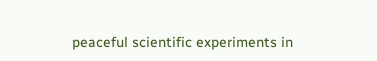peaceful scientific experiments in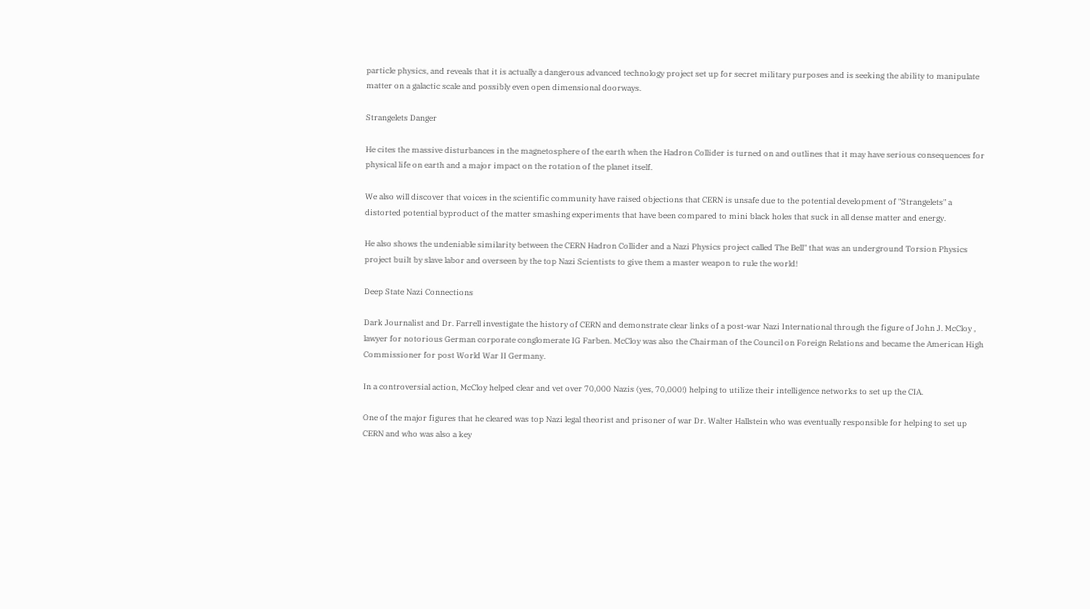particle physics, and reveals that it is actually a dangerous advanced technology project set up for secret military purposes and is seeking the ability to manipulate matter on a galactic scale and possibly even open dimensional doorways.

Strangelets Danger

He cites the massive disturbances in the magnetosphere of the earth when the Hadron Collider is turned on and outlines that it may have serious consequences for physical life on earth and a major impact on the rotation of the planet itself.

We also will discover that voices in the scientific community have raised objections that CERN is unsafe due to the potential development of "Strangelets" a distorted potential byproduct of the matter smashing experiments that have been compared to mini black holes that suck in all dense matter and energy.

He also shows the undeniable similarity between the CERN Hadron Collider and a Nazi Physics project called The Bell" that was an underground Torsion Physics project built by slave labor and overseen by the top Nazi Scientists to give them a master weapon to rule the world!

Deep State Nazi Connections

Dark Journalist and Dr. Farrell investigate the history of CERN and demonstrate clear links of a post-war Nazi International through the figure of John J. McCloy , lawyer for notorious German corporate conglomerate IG Farben. McCloy was also the Chairman of the Council on Foreign Relations and became the American High Commissioner for post World War II Germany.

In a controversial action, McCloy helped clear and vet over 70,000 Nazis (yes, 70,000!) helping to utilize their intelligence networks to set up the CIA.

One of the major figures that he cleared was top Nazi legal theorist and prisoner of war Dr. Walter Hallstein who was eventually responsible for helping to set up CERN and who was also a key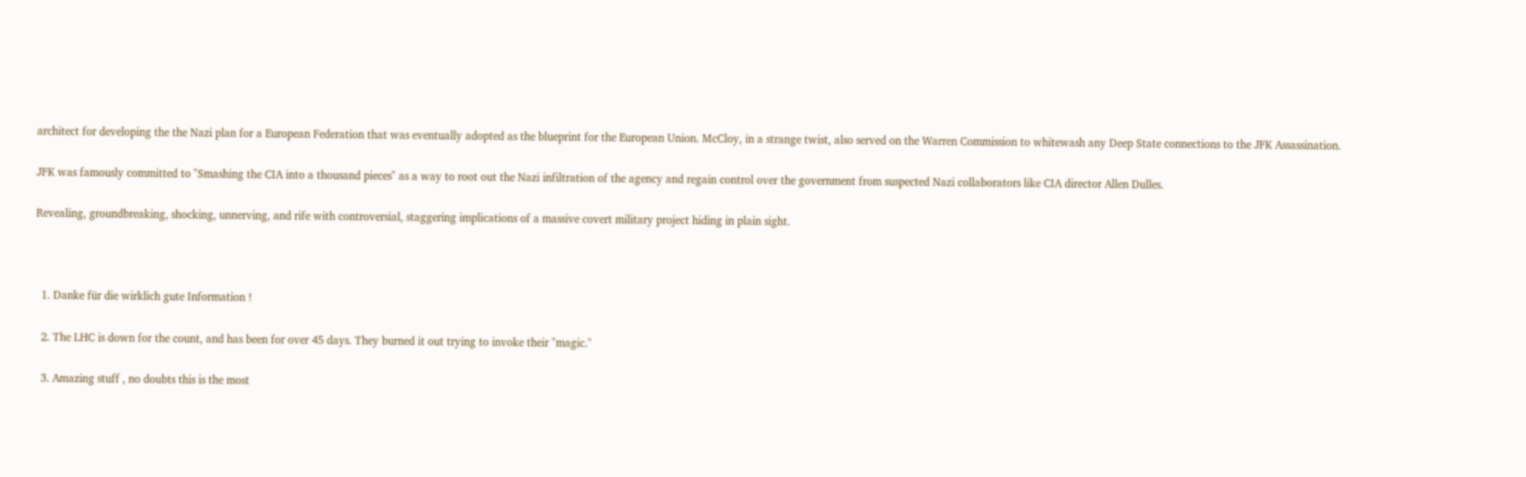architect for developing the the Nazi plan for a European Federation that was eventually adopted as the blueprint for the European Union. McCloy, in a strange twist, also served on the Warren Commission to whitewash any Deep State connections to the JFK Assassination.

JFK was famously committed to "Smashing the CIA into a thousand pieces" as a way to root out the Nazi infiltration of the agency and regain control over the government from suspected Nazi collaborators like CIA director Allen Dulles.

Revealing, groundbreaking, shocking, unnerving, and rife with controversial, staggering implications of a massive covert military project hiding in plain sight.



  1. Danke für die wirklich gute Information !

  2. The LHC is down for the count, and has been for over 45 days. They burned it out trying to invoke their "magic."

  3. Amazing stuff , no doubts this is the most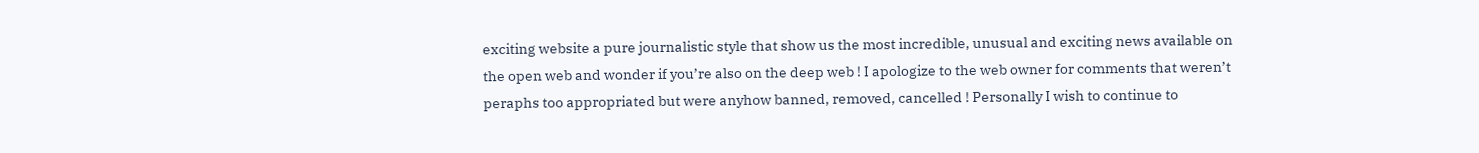exciting website a pure journalistic style that show us the most incredible, unusual and exciting news available on the open web and wonder if you’re also on the deep web ! I apologize to the web owner for comments that weren’t peraphs too appropriated but were anyhow banned, removed, cancelled ! Personally I wish to continue to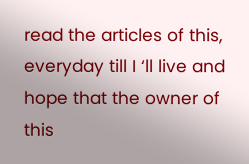read the articles of this, everyday till I ‘ll live and hope that the owner of this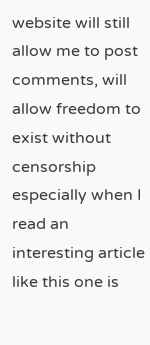website will still allow me to post comments, will allow freedom to exist without censorship especially when I read an interesting article like this one is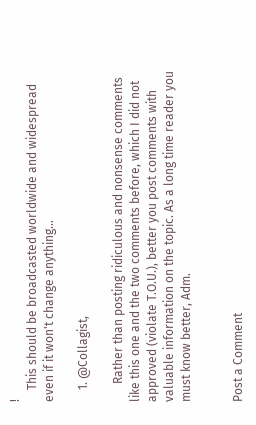!
    This should be broadcasted worldwide and widespread even if it won't change anything...

    1. @Collagist,

      Rather than posting ridiculous and nonsense comments like this one and the two comments before, which I did not approved (violate T.O.U.), better you post comments with valuable information on the topic. As a long time reader you must know better, Adm.


Post a Comment